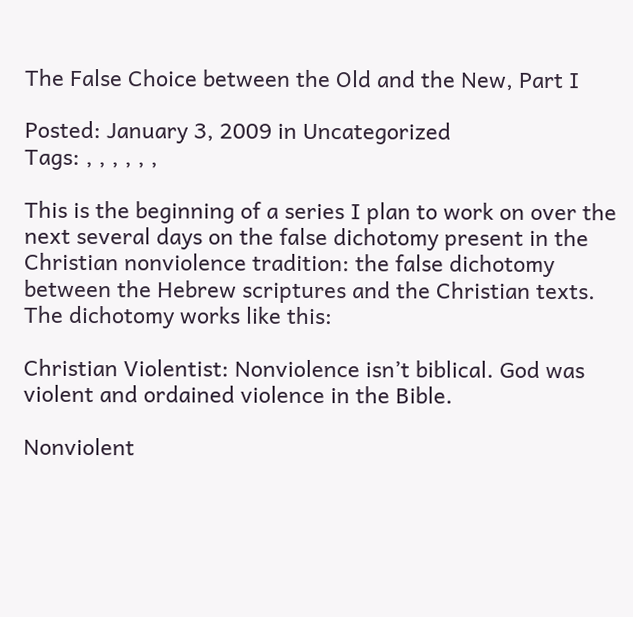The False Choice between the Old and the New, Part I

Posted: January 3, 2009 in Uncategorized
Tags: , , , , , ,

This is the beginning of a series I plan to work on over the next several days on the false dichotomy present in the Christian nonviolence tradition: the false dichotomy between the Hebrew scriptures and the Christian texts. The dichotomy works like this:

Christian Violentist: Nonviolence isn’t biblical. God was violent and ordained violence in the Bible.

Nonviolent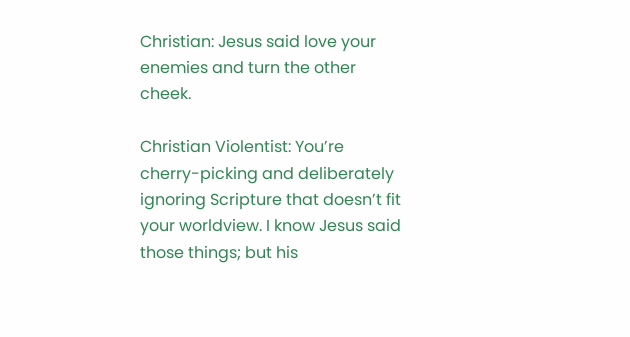Christian: Jesus said love your enemies and turn the other cheek.

Christian Violentist: You’re cherry-picking and deliberately ignoring Scripture that doesn’t fit your worldview. I know Jesus said those things; but his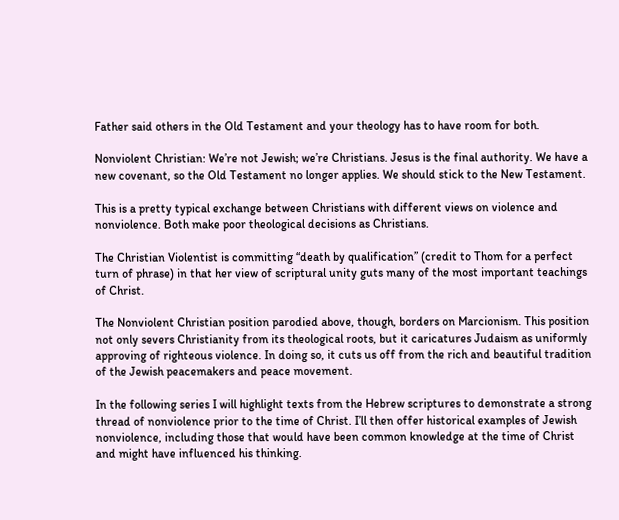Father said others in the Old Testament and your theology has to have room for both.

Nonviolent Christian: We’re not Jewish; we’re Christians. Jesus is the final authority. We have a new covenant, so the Old Testament no longer applies. We should stick to the New Testament.

This is a pretty typical exchange between Christians with different views on violence and nonviolence. Both make poor theological decisions as Christians.

The Christian Violentist is committing “death by qualification” (credit to Thom for a perfect turn of phrase) in that her view of scriptural unity guts many of the most important teachings of Christ.

The Nonviolent Christian position parodied above, though, borders on Marcionism. This position not only severs Christianity from its theological roots, but it caricatures Judaism as uniformly approving of righteous violence. In doing so, it cuts us off from the rich and beautiful tradition of the Jewish peacemakers and peace movement.

In the following series I will highlight texts from the Hebrew scriptures to demonstrate a strong thread of nonviolence prior to the time of Christ. I’ll then offer historical examples of Jewish nonviolence, including those that would have been common knowledge at the time of Christ and might have influenced his thinking.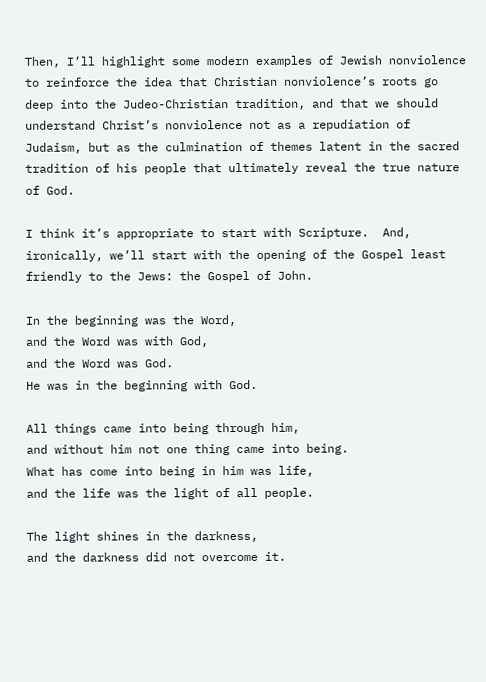Then, I’ll highlight some modern examples of Jewish nonviolence to reinforce the idea that Christian nonviolence’s roots go deep into the Judeo-Christian tradition, and that we should understand Christ’s nonviolence not as a repudiation of Judaism, but as the culmination of themes latent in the sacred tradition of his people that ultimately reveal the true nature of God.

I think it’s appropriate to start with Scripture.  And, ironically, we’ll start with the opening of the Gospel least friendly to the Jews: the Gospel of John.

In the beginning was the Word,
and the Word was with God,
and the Word was God.
He was in the beginning with God.

All things came into being through him,
and without him not one thing came into being.
What has come into being in him was life,
and the life was the light of all people.

The light shines in the darkness,
and the darkness did not overcome it.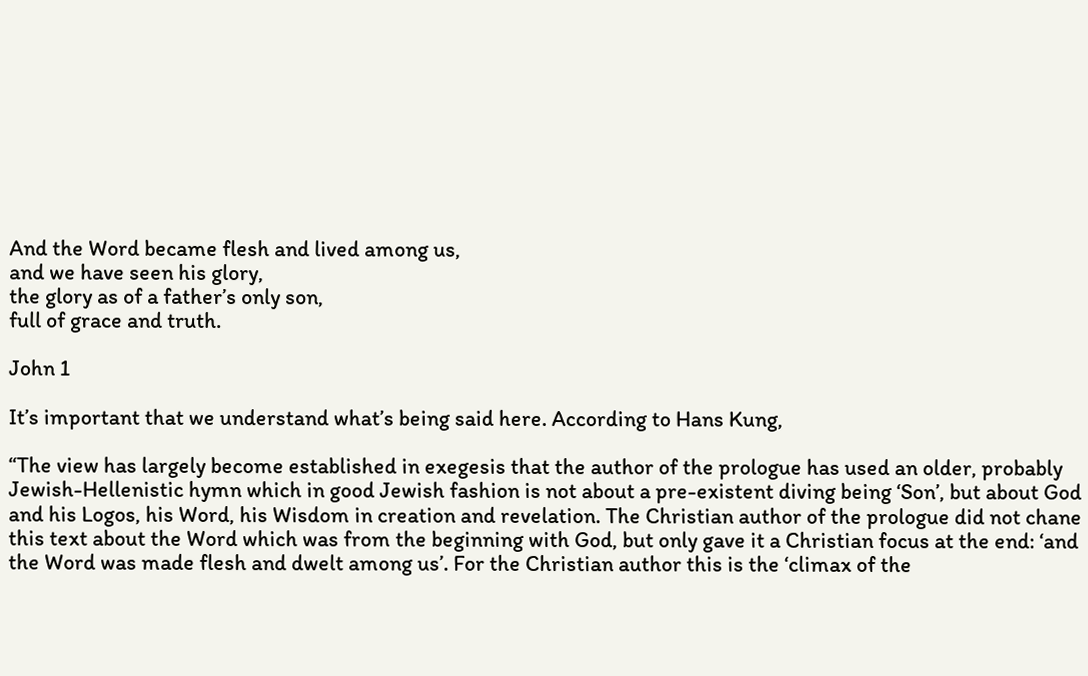And the Word became flesh and lived among us,
and we have seen his glory,
the glory as of a father’s only son,
full of grace and truth.

John 1

It’s important that we understand what’s being said here. According to Hans Kung,

“The view has largely become established in exegesis that the author of the prologue has used an older, probably Jewish-Hellenistic hymn which in good Jewish fashion is not about a pre-existent diving being ‘Son’, but about God and his Logos, his Word, his Wisdom in creation and revelation. The Christian author of the prologue did not chane this text about the Word which was from the beginning with God, but only gave it a Christian focus at the end: ‘and the Word was made flesh and dwelt among us’. For the Christian author this is the ‘climax of the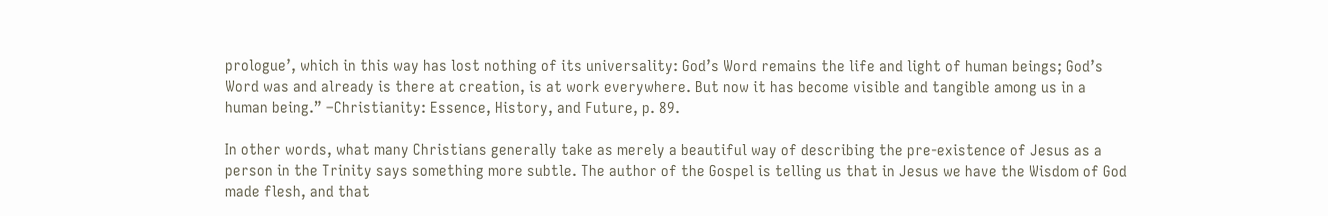prologue’, which in this way has lost nothing of its universality: God’s Word remains the life and light of human beings; God’s Word was and already is there at creation, is at work everywhere. But now it has become visible and tangible among us in a human being.” –Christianity: Essence, History, and Future, p. 89.

In other words, what many Christians generally take as merely a beautiful way of describing the pre-existence of Jesus as a person in the Trinity says something more subtle. The author of the Gospel is telling us that in Jesus we have the Wisdom of God made flesh, and that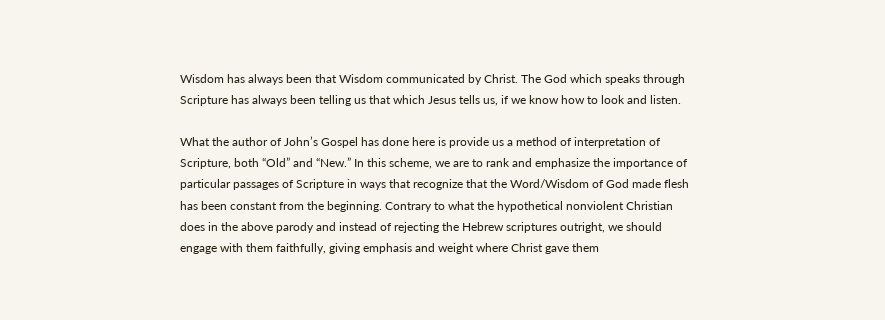Wisdom has always been that Wisdom communicated by Christ. The God which speaks through Scripture has always been telling us that which Jesus tells us, if we know how to look and listen.

What the author of John’s Gospel has done here is provide us a method of interpretation of Scripture, both “Old” and “New.” In this scheme, we are to rank and emphasize the importance of particular passages of Scripture in ways that recognize that the Word/Wisdom of God made flesh has been constant from the beginning. Contrary to what the hypothetical nonviolent Christian does in the above parody and instead of rejecting the Hebrew scriptures outright, we should engage with them faithfully, giving emphasis and weight where Christ gave them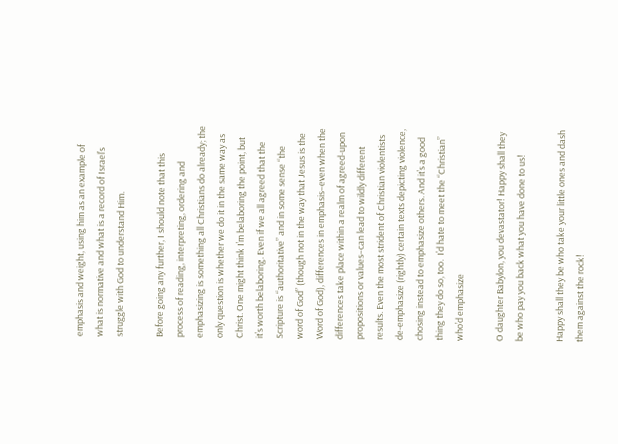emphasis and weight, using him as an example of what is normative and what is a record of Israel’s struggle with God to understand Him.

Before going any further, I should note that this process of reading, interpreting, ordering and emphasizing is something all Christians do already; the only question is whether we do it in the same way as Christ. One might think I’m belaboring the point, but it’s worth belaboring. Even if we all agreed that the Scripture is “authoritative” and in some sense “the word of God” (though not in the way that Jesus is the Word of God), differences in emphasis–even when the differences take place within a realm of agreed-upon propositions or values–can lead to wildly different results. Even the most strident of Christian violentists de-emphasize (rightly) certain texts depicting violence, chosing instead to emphasize others. And it’s a good thing they do so, too.  I’d hate to meet the “Christian” who’d emphasize

O daughter Babylon, you devastator! Happy shall they be who pay you back what you have done to us!

Happy shall they be who take your little ones and dash them against the rock!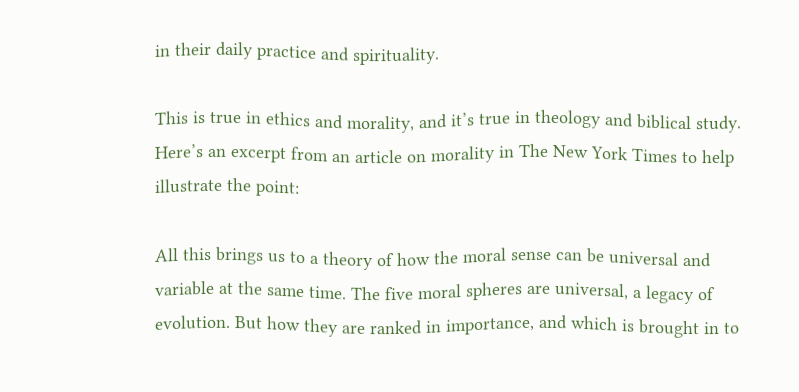in their daily practice and spirituality.

This is true in ethics and morality, and it’s true in theology and biblical study. Here’s an excerpt from an article on morality in The New York Times to help illustrate the point:

All this brings us to a theory of how the moral sense can be universal and variable at the same time. The five moral spheres are universal, a legacy of evolution. But how they are ranked in importance, and which is brought in to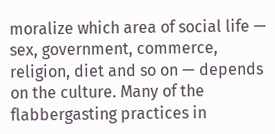moralize which area of social life — sex, government, commerce, religion, diet and so on — depends on the culture. Many of the flabbergasting practices in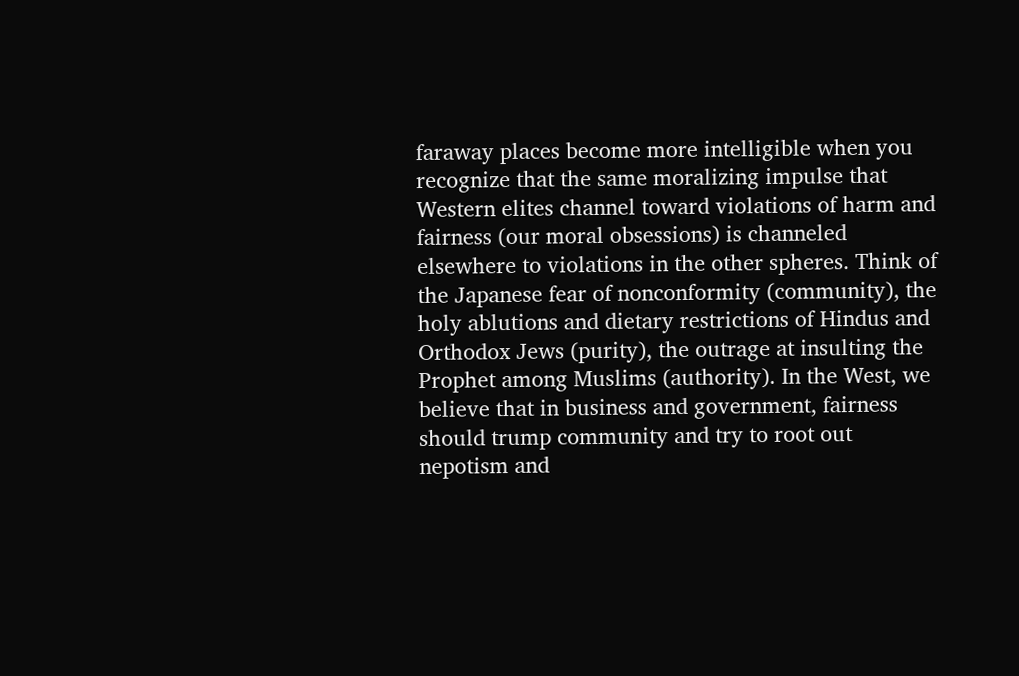faraway places become more intelligible when you recognize that the same moralizing impulse that Western elites channel toward violations of harm and fairness (our moral obsessions) is channeled elsewhere to violations in the other spheres. Think of the Japanese fear of nonconformity (community), the holy ablutions and dietary restrictions of Hindus and Orthodox Jews (purity), the outrage at insulting the Prophet among Muslims (authority). In the West, we believe that in business and government, fairness should trump community and try to root out nepotism and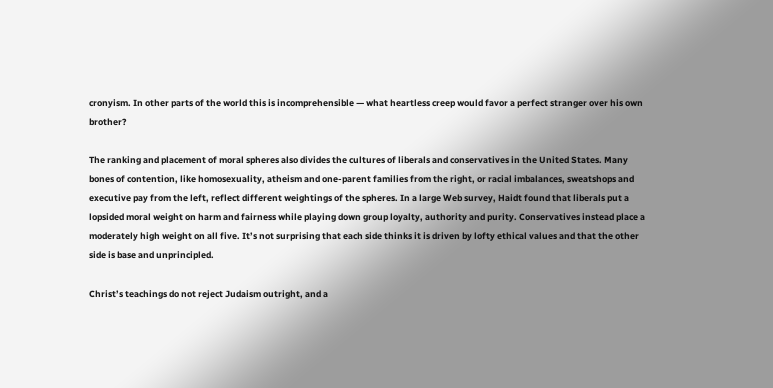cronyism. In other parts of the world this is incomprehensible — what heartless creep would favor a perfect stranger over his own brother?

The ranking and placement of moral spheres also divides the cultures of liberals and conservatives in the United States. Many bones of contention, like homosexuality, atheism and one-parent families from the right, or racial imbalances, sweatshops and executive pay from the left, reflect different weightings of the spheres. In a large Web survey, Haidt found that liberals put a lopsided moral weight on harm and fairness while playing down group loyalty, authority and purity. Conservatives instead place a moderately high weight on all five. It’s not surprising that each side thinks it is driven by lofty ethical values and that the other side is base and unprincipled.

Christ’s teachings do not reject Judaism outright, and a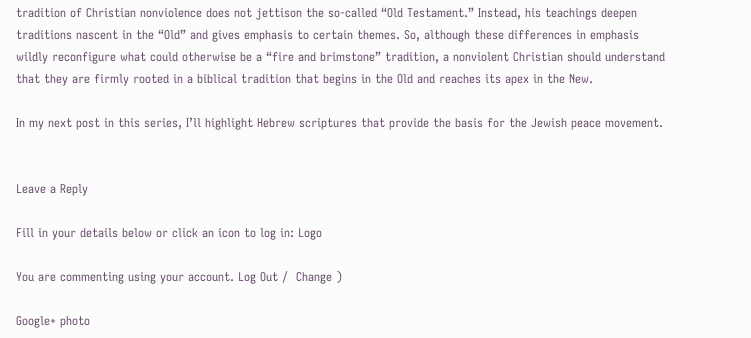tradition of Christian nonviolence does not jettison the so-called “Old Testament.” Instead, his teachings deepen traditions nascent in the “Old” and gives emphasis to certain themes. So, although these differences in emphasis wildly reconfigure what could otherwise be a “fire and brimstone” tradition, a nonviolent Christian should understand that they are firmly rooted in a biblical tradition that begins in the Old and reaches its apex in the New.

In my next post in this series, I’ll highlight Hebrew scriptures that provide the basis for the Jewish peace movement.


Leave a Reply

Fill in your details below or click an icon to log in: Logo

You are commenting using your account. Log Out /  Change )

Google+ photo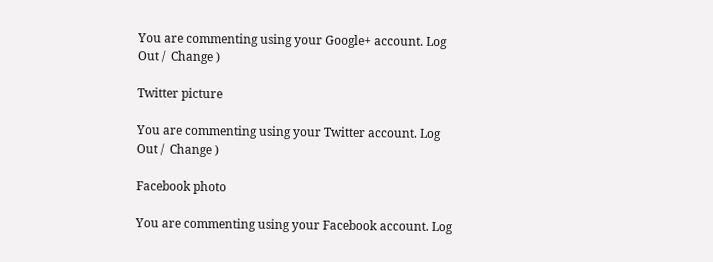You are commenting using your Google+ account. Log Out /  Change )

Twitter picture

You are commenting using your Twitter account. Log Out /  Change )

Facebook photo

You are commenting using your Facebook account. Log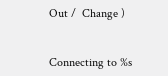Out /  Change )


Connecting to %s